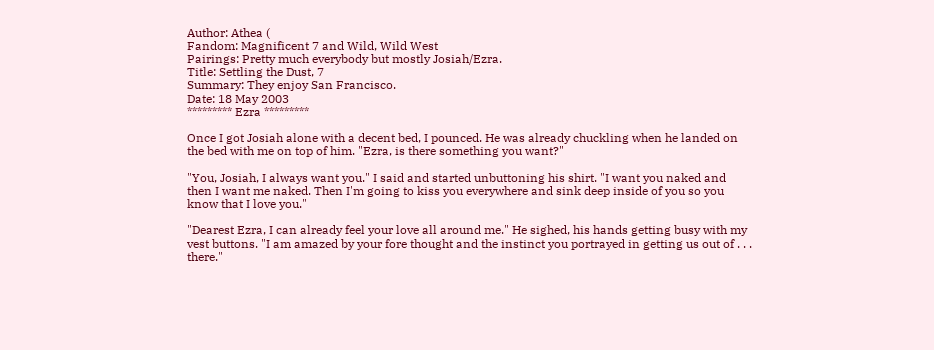Author: Athea (
Fandom: Magnificent 7 and Wild, Wild West
Pairings: Pretty much everybody but mostly Josiah/Ezra.
Title: Settling the Dust, 7
Summary: They enjoy San Francisco.
Date: 18 May 2003
********* Ezra *********

Once I got Josiah alone with a decent bed, I pounced. He was already chuckling when he landed on the bed with me on top of him. "Ezra, is there something you want?"

"You, Josiah, I always want you." I said and started unbuttoning his shirt. "I want you naked and then I want me naked. Then I'm going to kiss you everywhere and sink deep inside of you so you know that I love you."

"Dearest Ezra, I can already feel your love all around me." He sighed, his hands getting busy with my vest buttons. "I am amazed by your fore thought and the instinct you portrayed in getting us out of . . . there."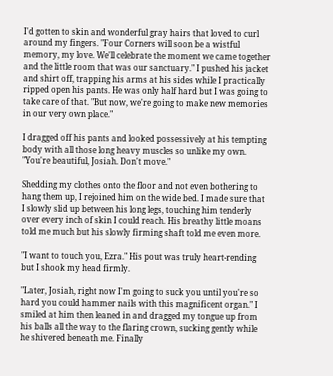I'd gotten to skin and wonderful gray hairs that loved to curl around my fingers. "Four Corners will soon be a wistful memory, my love. We'll celebrate the moment we came together and the little room that was our sanctuary." I pushed his jacket and shirt off, trapping his arms at his sides while I practically ripped open his pants. He was only half hard but I was going to take care of that. "But now, we're going to make new memories in our very own place."

I dragged off his pants and looked possessively at his tempting body with all those long heavy muscles so unlike my own. "You're beautiful, Josiah. Don't move."

Shedding my clothes onto the floor and not even bothering to hang them up, I rejoined him on the wide bed. I made sure that I slowly slid up between his long legs, touching him tenderly over every inch of skin I could reach. His breathy little moans told me much but his slowly firming shaft told me even more.

"I want to touch you, Ezra." His pout was truly heart-rending but I shook my head firmly.

"Later, Josiah, right now I'm going to suck you until you're so hard you could hammer nails with this magnificent organ." I smiled at him then leaned in and dragged my tongue up from his balls all the way to the flaring crown, sucking gently while he shivered beneath me. Finally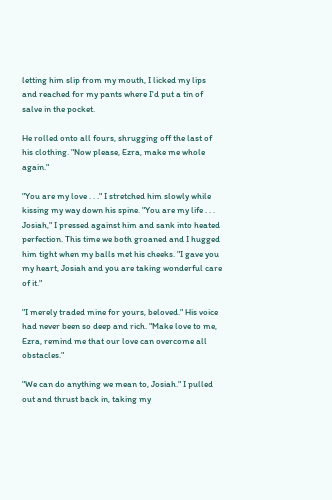letting him slip from my mouth, I licked my lips and reached for my pants where I'd put a tin of salve in the pocket.

He rolled onto all fours, shrugging off the last of his clothing. "Now please, Ezra, make me whole again."

"You are my love . . ." I stretched him slowly while kissing my way down his spine. "You are my life . . . Josiah," I pressed against him and sank into heated perfection. This time we both groaned and I hugged him tight when my balls met his cheeks. "I gave you my heart, Josiah and you are taking wonderful care of it."

"I merely traded mine for yours, beloved." His voice had never been so deep and rich. "Make love to me, Ezra, remind me that our love can overcome all obstacles."

"We can do anything we mean to, Josiah." I pulled out and thrust back in, taking my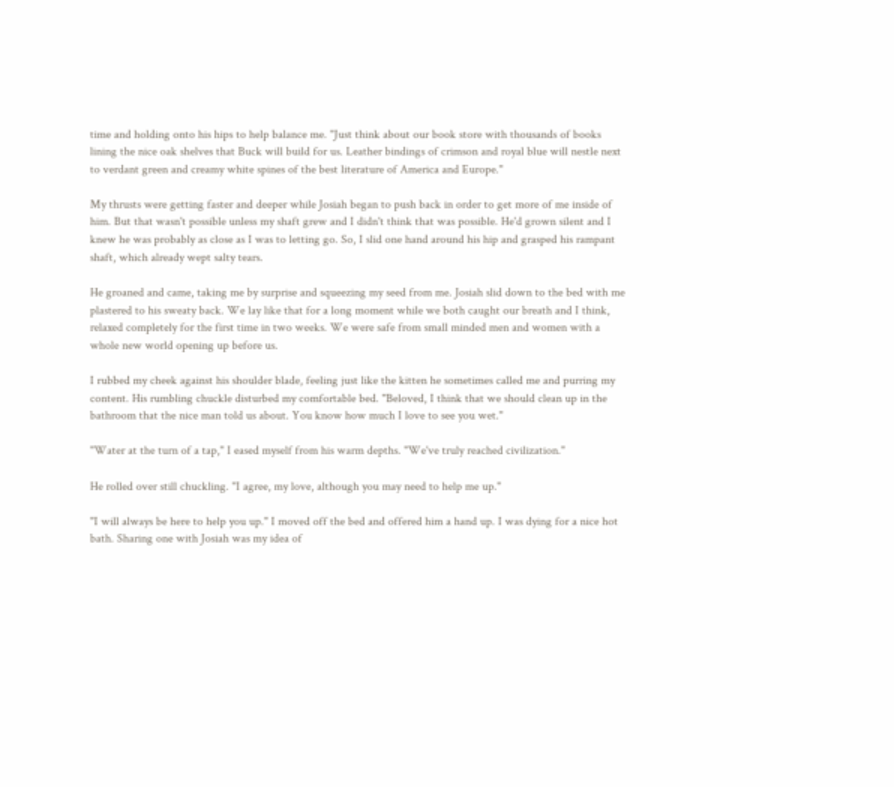time and holding onto his hips to help balance me. "Just think about our book store with thousands of books lining the nice oak shelves that Buck will build for us. Leather bindings of crimson and royal blue will nestle next to verdant green and creamy white spines of the best literature of America and Europe."

My thrusts were getting faster and deeper while Josiah began to push back in order to get more of me inside of him. But that wasn't possible unless my shaft grew and I didn't think that was possible. He'd grown silent and I knew he was probably as close as I was to letting go. So, I slid one hand around his hip and grasped his rampant shaft, which already wept salty tears.

He groaned and came, taking me by surprise and squeezing my seed from me. Josiah slid down to the bed with me plastered to his sweaty back. We lay like that for a long moment while we both caught our breath and I think, relaxed completely for the first time in two weeks. We were safe from small minded men and women with a whole new world opening up before us.

I rubbed my cheek against his shoulder blade, feeling just like the kitten he sometimes called me and purring my content. His rumbling chuckle disturbed my comfortable bed. "Beloved, I think that we should clean up in the bathroom that the nice man told us about. You know how much I love to see you wet."

"Water at the turn of a tap," I eased myself from his warm depths. "We've truly reached civilization."

He rolled over still chuckling. "I agree, my love, although you may need to help me up."

"I will always be here to help you up." I moved off the bed and offered him a hand up. I was dying for a nice hot bath. Sharing one with Josiah was my idea of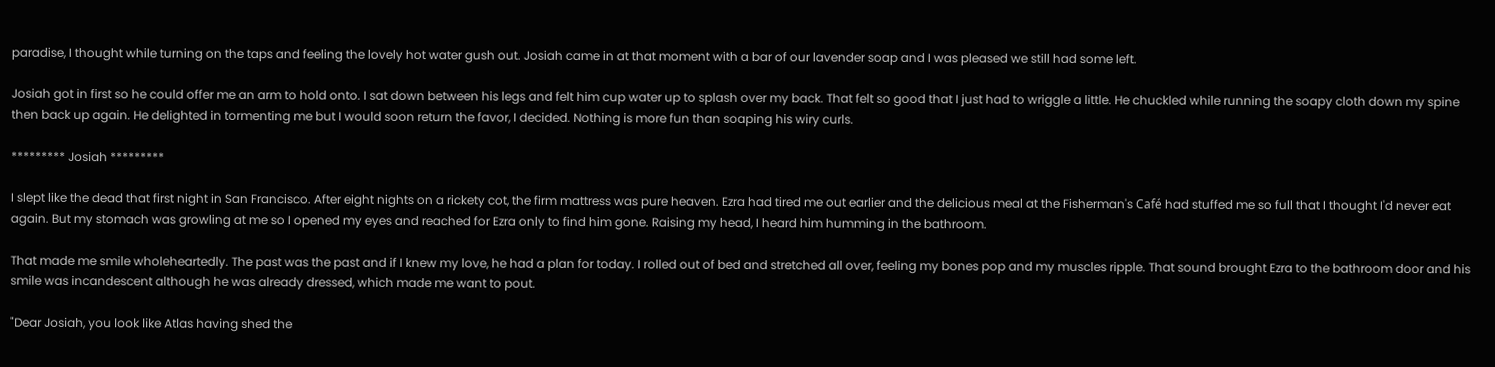paradise, I thought while turning on the taps and feeling the lovely hot water gush out. Josiah came in at that moment with a bar of our lavender soap and I was pleased we still had some left.

Josiah got in first so he could offer me an arm to hold onto. I sat down between his legs and felt him cup water up to splash over my back. That felt so good that I just had to wriggle a little. He chuckled while running the soapy cloth down my spine then back up again. He delighted in tormenting me but I would soon return the favor, I decided. Nothing is more fun than soaping his wiry curls.

********* Josiah *********

I slept like the dead that first night in San Francisco. After eight nights on a rickety cot, the firm mattress was pure heaven. Ezra had tired me out earlier and the delicious meal at the Fisherman's Café had stuffed me so full that I thought I'd never eat again. But my stomach was growling at me so I opened my eyes and reached for Ezra only to find him gone. Raising my head, I heard him humming in the bathroom.

That made me smile wholeheartedly. The past was the past and if I knew my love, he had a plan for today. I rolled out of bed and stretched all over, feeling my bones pop and my muscles ripple. That sound brought Ezra to the bathroom door and his smile was incandescent although he was already dressed, which made me want to pout.

"Dear Josiah, you look like Atlas having shed the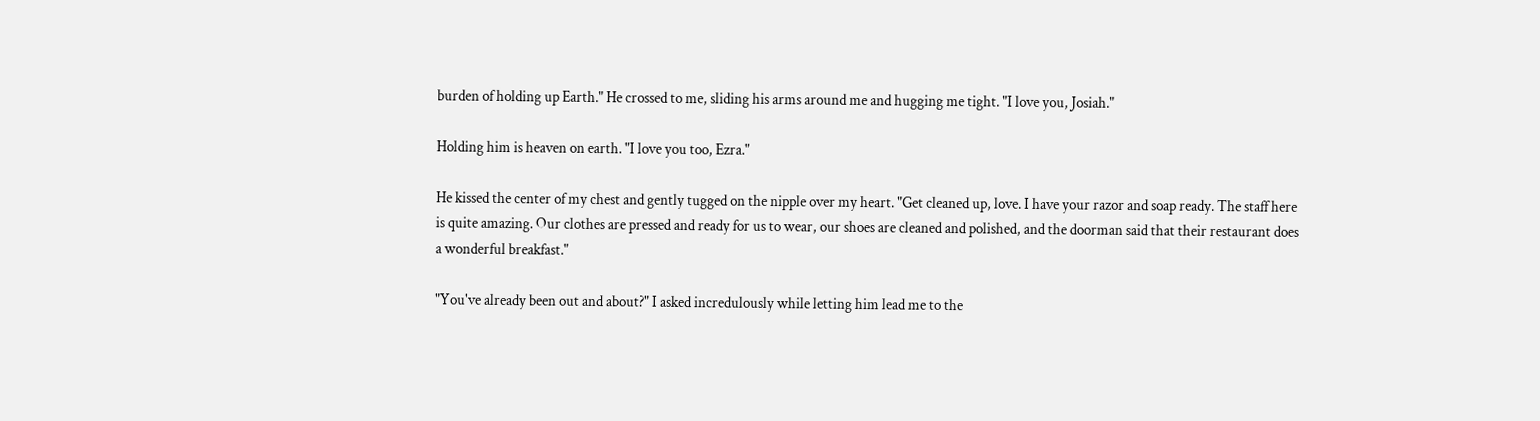burden of holding up Earth." He crossed to me, sliding his arms around me and hugging me tight. "I love you, Josiah."

Holding him is heaven on earth. "I love you too, Ezra."

He kissed the center of my chest and gently tugged on the nipple over my heart. "Get cleaned up, love. I have your razor and soap ready. The staff here is quite amazing. Our clothes are pressed and ready for us to wear, our shoes are cleaned and polished, and the doorman said that their restaurant does a wonderful breakfast."

"You've already been out and about?" I asked incredulously while letting him lead me to the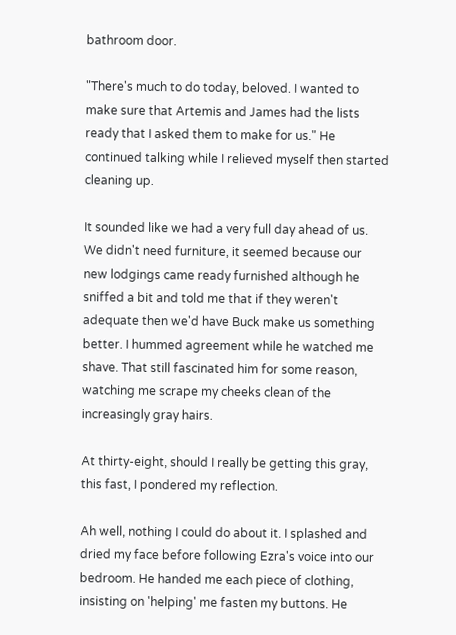bathroom door.

"There's much to do today, beloved. I wanted to make sure that Artemis and James had the lists ready that I asked them to make for us." He continued talking while I relieved myself then started cleaning up.

It sounded like we had a very full day ahead of us. We didn't need furniture, it seemed because our new lodgings came ready furnished although he sniffed a bit and told me that if they weren't adequate then we'd have Buck make us something better. I hummed agreement while he watched me shave. That still fascinated him for some reason, watching me scrape my cheeks clean of the increasingly gray hairs.

At thirty-eight, should I really be getting this gray, this fast, I pondered my reflection.

Ah well, nothing I could do about it. I splashed and dried my face before following Ezra's voice into our bedroom. He handed me each piece of clothing, insisting on 'helping' me fasten my buttons. He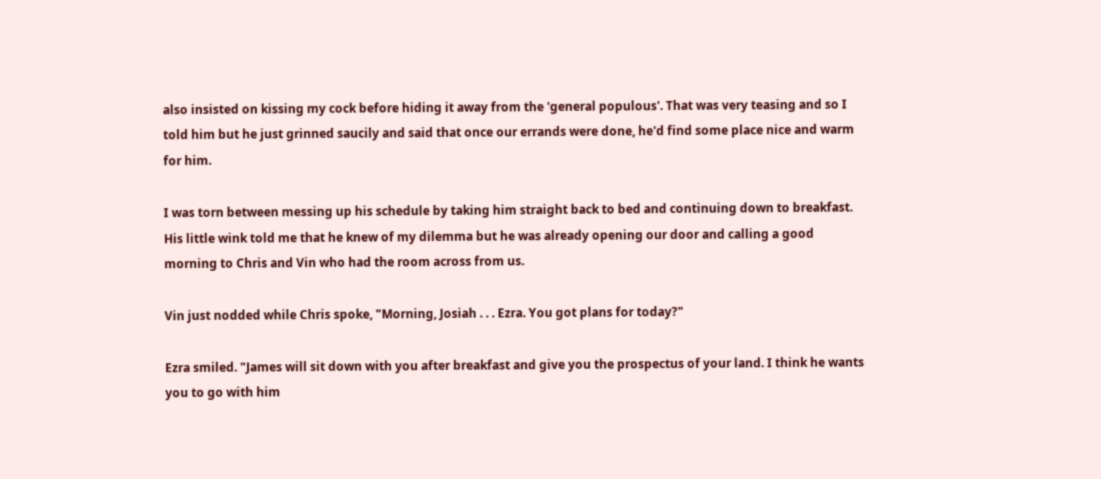also insisted on kissing my cock before hiding it away from the 'general populous'. That was very teasing and so I told him but he just grinned saucily and said that once our errands were done, he'd find some place nice and warm for him.

I was torn between messing up his schedule by taking him straight back to bed and continuing down to breakfast. His little wink told me that he knew of my dilemma but he was already opening our door and calling a good morning to Chris and Vin who had the room across from us.

Vin just nodded while Chris spoke, "Morning, Josiah . . . Ezra. You got plans for today?"

Ezra smiled. "James will sit down with you after breakfast and give you the prospectus of your land. I think he wants you to go with him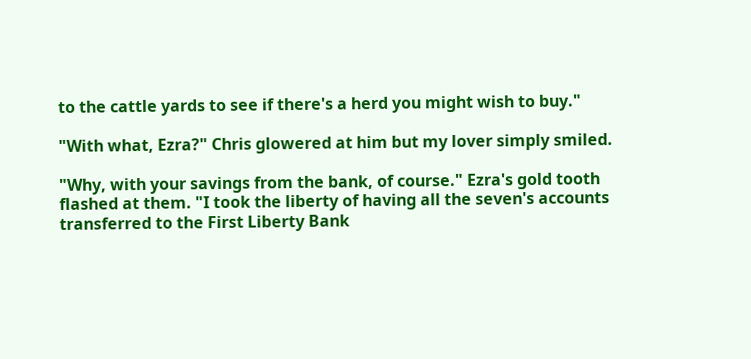to the cattle yards to see if there's a herd you might wish to buy."

"With what, Ezra?" Chris glowered at him but my lover simply smiled.

"Why, with your savings from the bank, of course." Ezra's gold tooth flashed at them. "I took the liberty of having all the seven's accounts transferred to the First Liberty Bank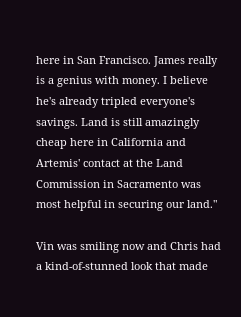here in San Francisco. James really is a genius with money. I believe he's already tripled everyone's savings. Land is still amazingly cheap here in California and Artemis' contact at the Land Commission in Sacramento was most helpful in securing our land."

Vin was smiling now and Chris had a kind-of-stunned look that made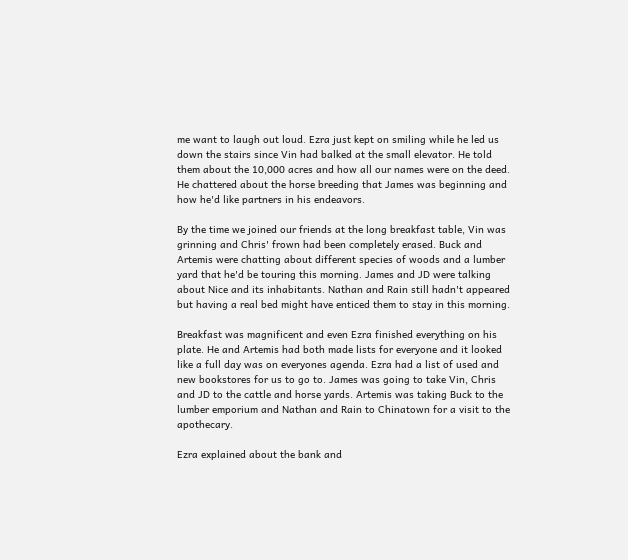me want to laugh out loud. Ezra just kept on smiling while he led us down the stairs since Vin had balked at the small elevator. He told them about the 10,000 acres and how all our names were on the deed. He chattered about the horse breeding that James was beginning and how he'd like partners in his endeavors.

By the time we joined our friends at the long breakfast table, Vin was grinning and Chris' frown had been completely erased. Buck and Artemis were chatting about different species of woods and a lumber yard that he'd be touring this morning. James and JD were talking about Nice and its inhabitants. Nathan and Rain still hadn't appeared but having a real bed might have enticed them to stay in this morning.

Breakfast was magnificent and even Ezra finished everything on his plate. He and Artemis had both made lists for everyone and it looked like a full day was on everyones agenda. Ezra had a list of used and new bookstores for us to go to. James was going to take Vin, Chris and JD to the cattle and horse yards. Artemis was taking Buck to the lumber emporium and Nathan and Rain to Chinatown for a visit to the apothecary.

Ezra explained about the bank and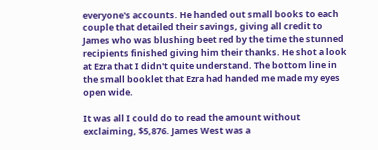everyone's accounts. He handed out small books to each couple that detailed their savings, giving all credit to James who was blushing beet red by the time the stunned recipients finished giving him their thanks. He shot a look at Ezra that I didn't quite understand. The bottom line in the small booklet that Ezra had handed me made my eyes open wide.

It was all I could do to read the amount without exclaiming, $5,876. James West was a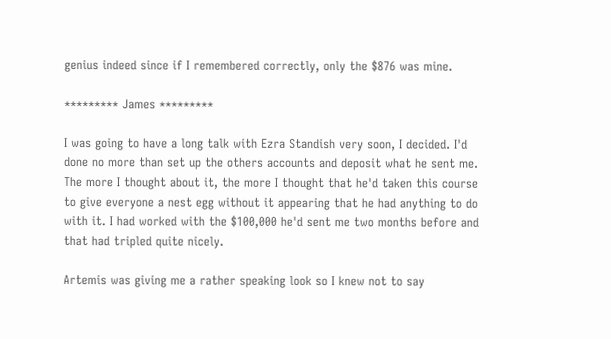genius indeed since if I remembered correctly, only the $876 was mine.

********* James *********

I was going to have a long talk with Ezra Standish very soon, I decided. I'd done no more than set up the others accounts and deposit what he sent me. The more I thought about it, the more I thought that he'd taken this course to give everyone a nest egg without it appearing that he had anything to do with it. I had worked with the $100,000 he'd sent me two months before and that had tripled quite nicely.

Artemis was giving me a rather speaking look so I knew not to say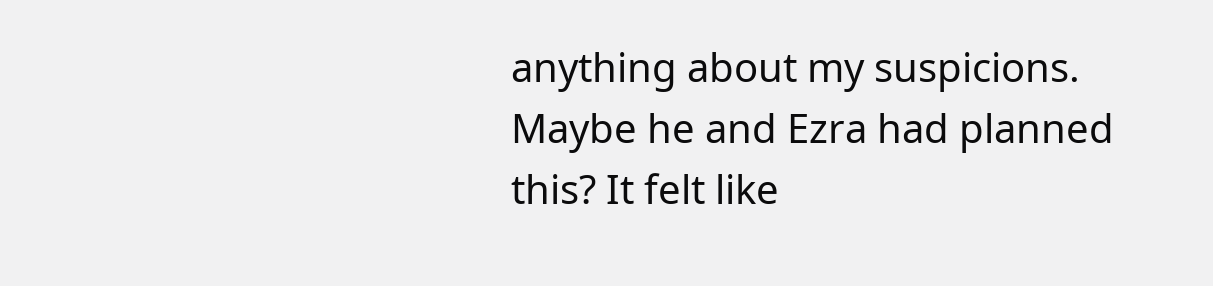anything about my suspicions. Maybe he and Ezra had planned this? It felt like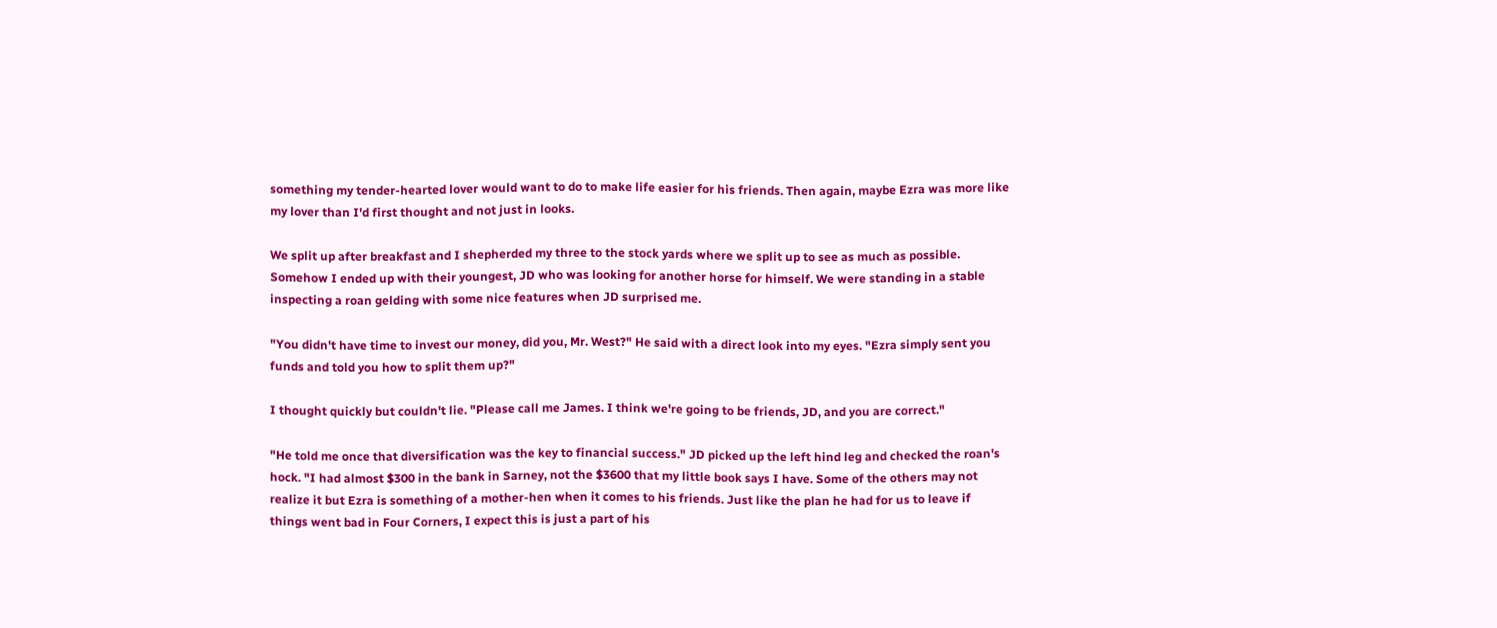something my tender-hearted lover would want to do to make life easier for his friends. Then again, maybe Ezra was more like my lover than I'd first thought and not just in looks.

We split up after breakfast and I shepherded my three to the stock yards where we split up to see as much as possible. Somehow I ended up with their youngest, JD who was looking for another horse for himself. We were standing in a stable inspecting a roan gelding with some nice features when JD surprised me.

"You didn't have time to invest our money, did you, Mr. West?" He said with a direct look into my eyes. "Ezra simply sent you funds and told you how to split them up?"

I thought quickly but couldn't lie. "Please call me James. I think we're going to be friends, JD, and you are correct."

"He told me once that diversification was the key to financial success." JD picked up the left hind leg and checked the roan's hock. "I had almost $300 in the bank in Sarney, not the $3600 that my little book says I have. Some of the others may not realize it but Ezra is something of a mother-hen when it comes to his friends. Just like the plan he had for us to leave if things went bad in Four Corners, I expect this is just a part of his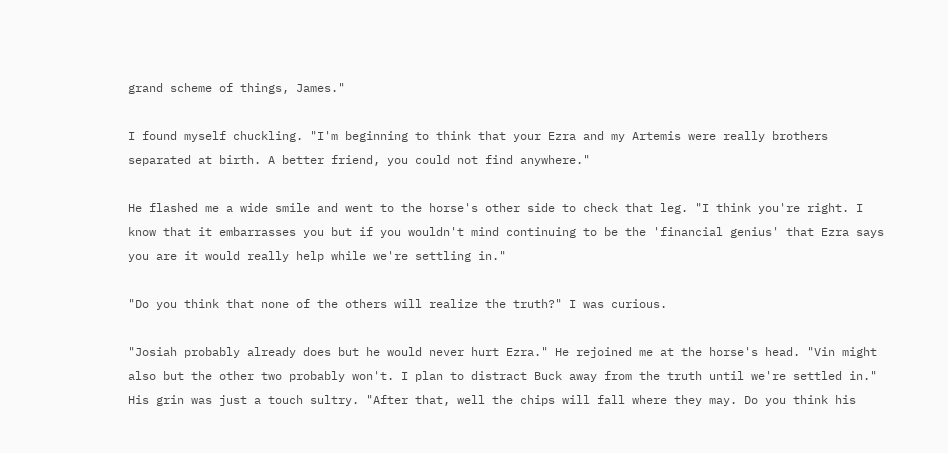grand scheme of things, James."

I found myself chuckling. "I'm beginning to think that your Ezra and my Artemis were really brothers separated at birth. A better friend, you could not find anywhere."

He flashed me a wide smile and went to the horse's other side to check that leg. "I think you're right. I know that it embarrasses you but if you wouldn't mind continuing to be the 'financial genius' that Ezra says you are it would really help while we're settling in."

"Do you think that none of the others will realize the truth?" I was curious.

"Josiah probably already does but he would never hurt Ezra." He rejoined me at the horse's head. "Vin might also but the other two probably won't. I plan to distract Buck away from the truth until we're settled in." His grin was just a touch sultry. "After that, well the chips will fall where they may. Do you think his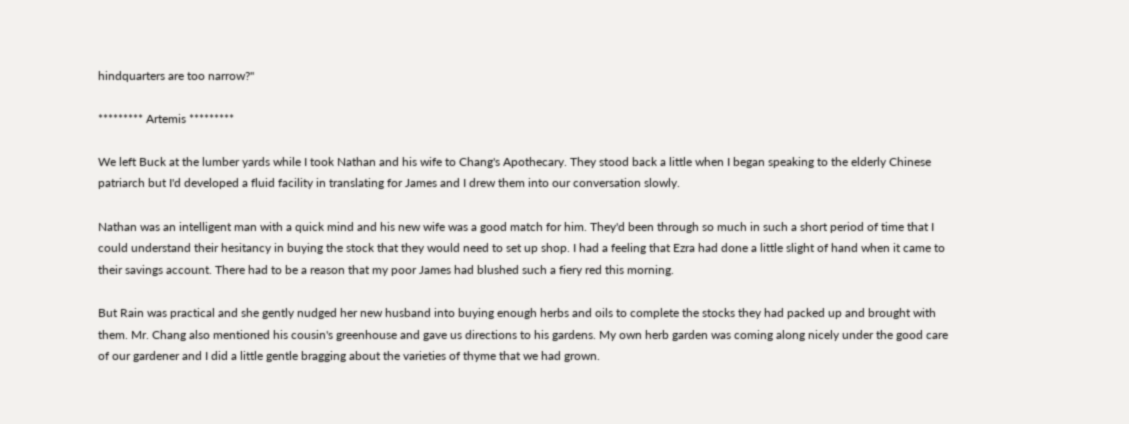hindquarters are too narrow?"

********* Artemis *********

We left Buck at the lumber yards while I took Nathan and his wife to Chang's Apothecary. They stood back a little when I began speaking to the elderly Chinese patriarch but I'd developed a fluid facility in translating for James and I drew them into our conversation slowly.

Nathan was an intelligent man with a quick mind and his new wife was a good match for him. They'd been through so much in such a short period of time that I could understand their hesitancy in buying the stock that they would need to set up shop. I had a feeling that Ezra had done a little slight of hand when it came to their savings account. There had to be a reason that my poor James had blushed such a fiery red this morning.

But Rain was practical and she gently nudged her new husband into buying enough herbs and oils to complete the stocks they had packed up and brought with them. Mr. Chang also mentioned his cousin's greenhouse and gave us directions to his gardens. My own herb garden was coming along nicely under the good care of our gardener and I did a little gentle bragging about the varieties of thyme that we had grown.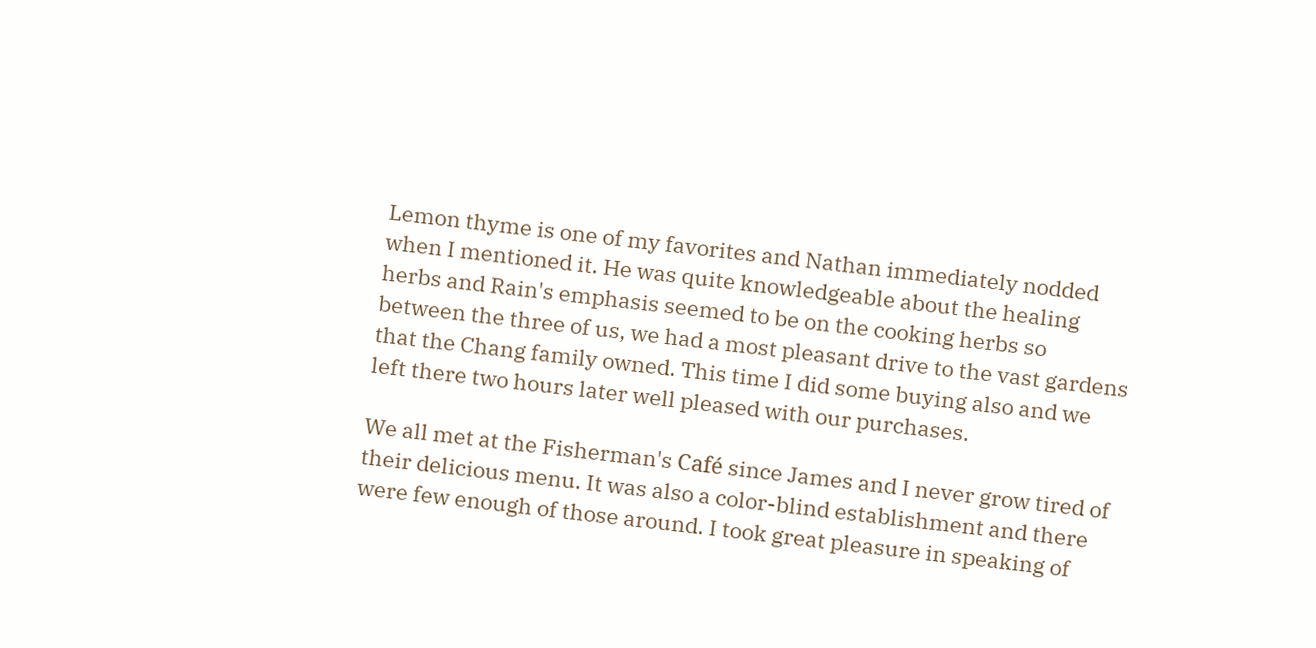Lemon thyme is one of my favorites and Nathan immediately nodded when I mentioned it. He was quite knowledgeable about the healing herbs and Rain's emphasis seemed to be on the cooking herbs so between the three of us, we had a most pleasant drive to the vast gardens that the Chang family owned. This time I did some buying also and we left there two hours later well pleased with our purchases.

We all met at the Fisherman's Café since James and I never grow tired of their delicious menu. It was also a color-blind establishment and there were few enough of those around. I took great pleasure in speaking of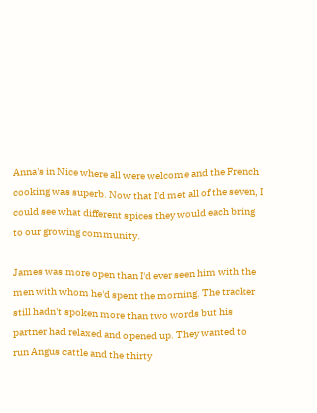Anna's in Nice where all were welcome and the French cooking was superb. Now that I'd met all of the seven, I could see what different spices they would each bring to our growing community.

James was more open than I'd ever seen him with the men with whom he'd spent the morning. The tracker still hadn't spoken more than two words but his partner had relaxed and opened up. They wanted to run Angus cattle and the thirty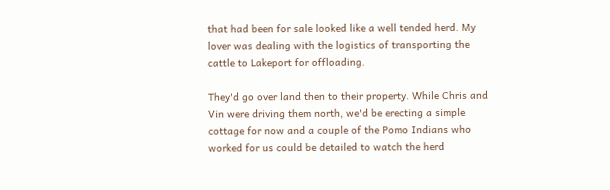that had been for sale looked like a well tended herd. My lover was dealing with the logistics of transporting the cattle to Lakeport for offloading.

They'd go over land then to their property. While Chris and Vin were driving them north, we'd be erecting a simple cottage for now and a couple of the Pomo Indians who worked for us could be detailed to watch the herd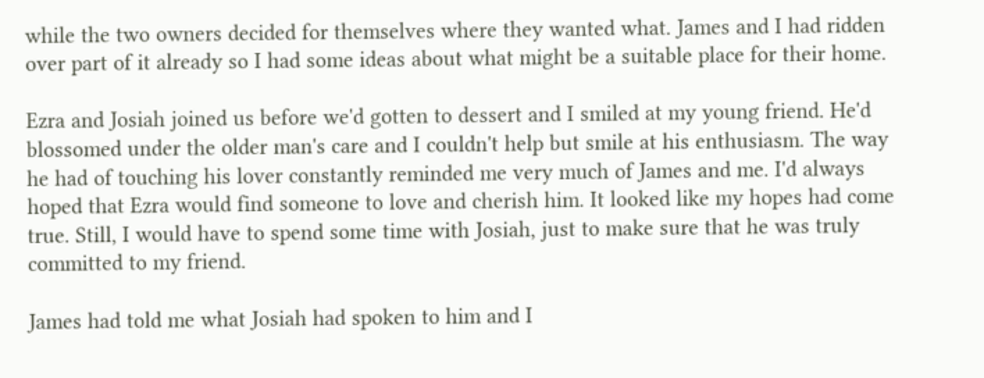while the two owners decided for themselves where they wanted what. James and I had ridden over part of it already so I had some ideas about what might be a suitable place for their home.

Ezra and Josiah joined us before we'd gotten to dessert and I smiled at my young friend. He'd blossomed under the older man's care and I couldn't help but smile at his enthusiasm. The way he had of touching his lover constantly reminded me very much of James and me. I'd always hoped that Ezra would find someone to love and cherish him. It looked like my hopes had come true. Still, I would have to spend some time with Josiah, just to make sure that he was truly committed to my friend.

James had told me what Josiah had spoken to him and I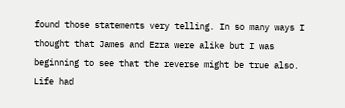found those statements very telling. In so many ways I thought that James and Ezra were alike but I was beginning to see that the reverse might be true also. Life had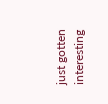just gotten interesting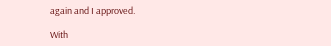again and I approved.

With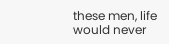these men, life would never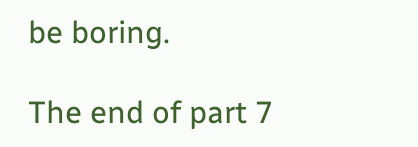be boring.

The end of part 7